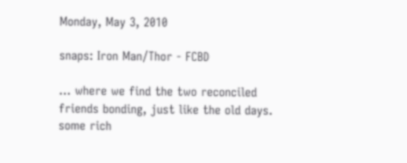Monday, May 3, 2010

snaps: Iron Man/Thor - FCBD

... where we find the two reconciled friends bonding, just like the old days. some rich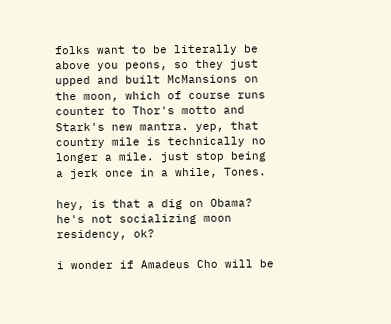folks want to be literally be above you peons, so they just upped and built McMansions on the moon, which of course runs counter to Thor's motto and Stark's new mantra. yep, that country mile is technically no longer a mile. just stop being a jerk once in a while, Tones.

hey, is that a dig on Obama? he's not socializing moon residency, ok?

i wonder if Amadeus Cho will be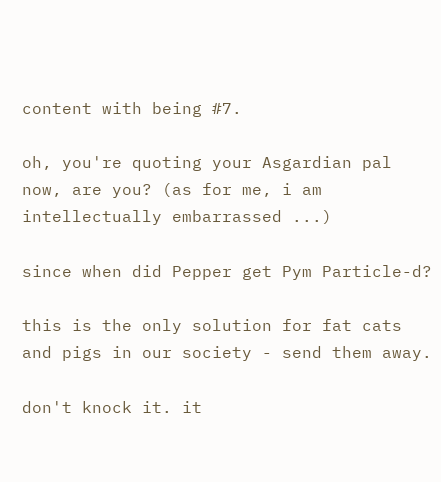content with being #7.

oh, you're quoting your Asgardian pal now, are you? (as for me, i am intellectually embarrassed ...)

since when did Pepper get Pym Particle-d?

this is the only solution for fat cats and pigs in our society - send them away.

don't knock it. it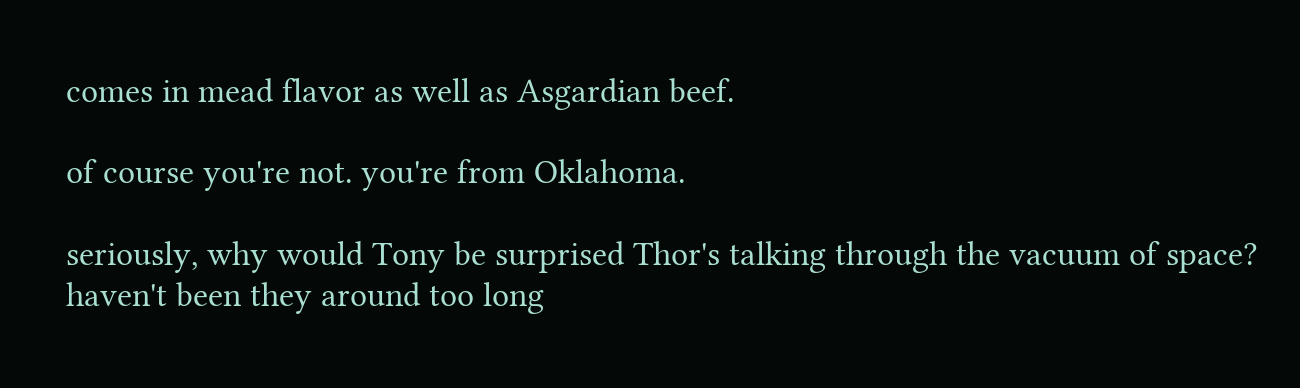comes in mead flavor as well as Asgardian beef.

of course you're not. you're from Oklahoma.

seriously, why would Tony be surprised Thor's talking through the vacuum of space? haven't been they around too long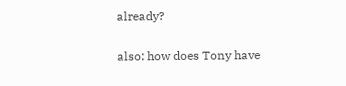already?

also: how does Tony have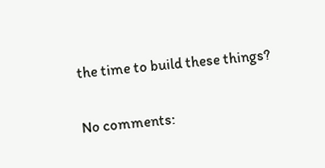the time to build these things?

No comments: